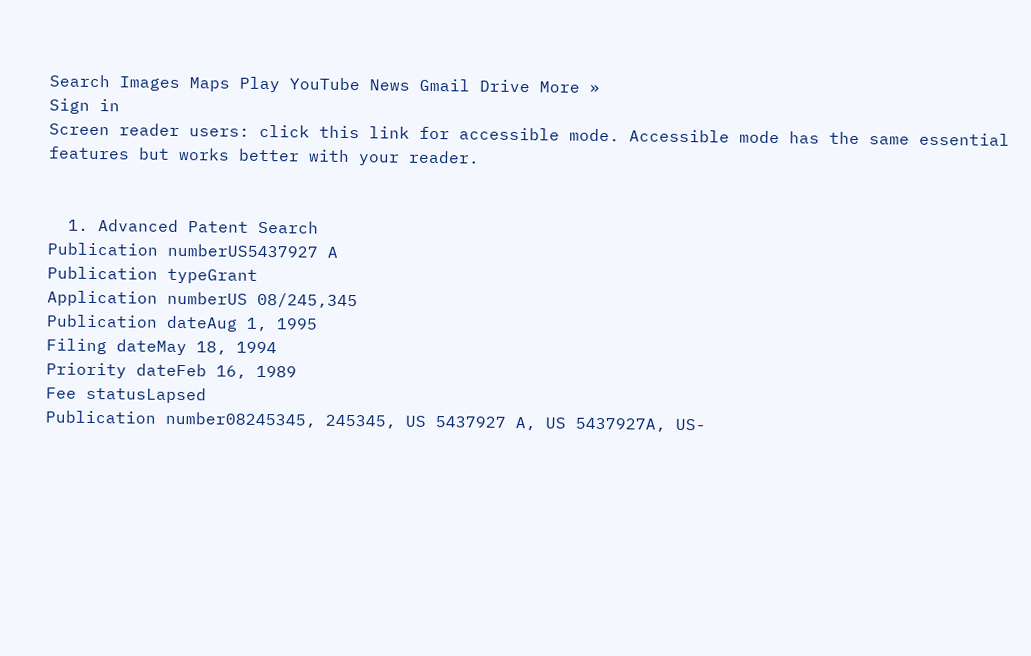Search Images Maps Play YouTube News Gmail Drive More »
Sign in
Screen reader users: click this link for accessible mode. Accessible mode has the same essential features but works better with your reader.


  1. Advanced Patent Search
Publication numberUS5437927 A
Publication typeGrant
Application numberUS 08/245,345
Publication dateAug 1, 1995
Filing dateMay 18, 1994
Priority dateFeb 16, 1989
Fee statusLapsed
Publication number08245345, 245345, US 5437927 A, US 5437927A, US-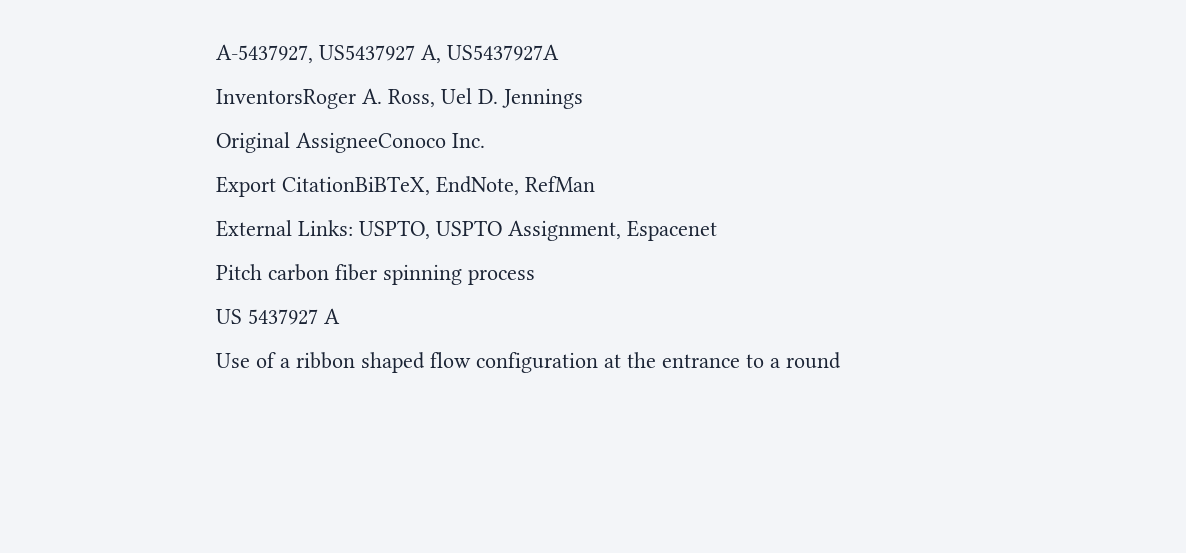A-5437927, US5437927 A, US5437927A
InventorsRoger A. Ross, Uel D. Jennings
Original AssigneeConoco Inc.
Export CitationBiBTeX, EndNote, RefMan
External Links: USPTO, USPTO Assignment, Espacenet
Pitch carbon fiber spinning process
US 5437927 A
Use of a ribbon shaped flow configuration at the entrance to a round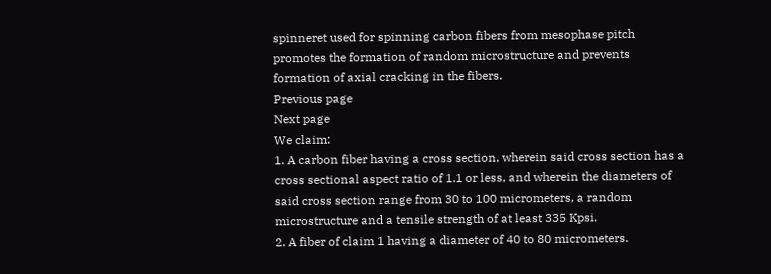spinneret used for spinning carbon fibers from mesophase pitch promotes the formation of random microstructure and prevents formation of axial cracking in the fibers.
Previous page
Next page
We claim:
1. A carbon fiber having a cross section, wherein said cross section has a cross sectional aspect ratio of 1.1 or less, and wherein the diameters of said cross section range from 30 to 100 micrometers, a random microstructure and a tensile strength of at least 335 Kpsi.
2. A fiber of claim 1 having a diameter of 40 to 80 micrometers.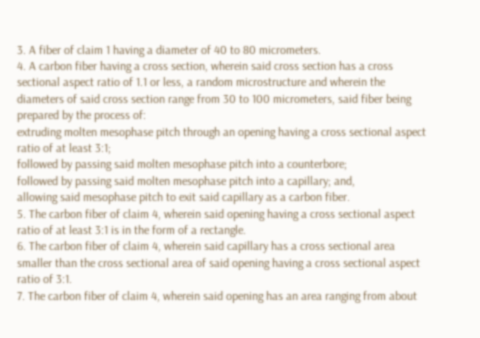3. A fiber of claim 1 having a diameter of 40 to 80 micrometers.
4. A carbon fiber having a cross section, wherein said cross section has a cross sectional aspect ratio of 1.1 or less, a random microstructure and wherein the diameters of said cross section range from 30 to 100 micrometers, said fiber being prepared by the process of:
extruding molten mesophase pitch through an opening having a cross sectional aspect ratio of at least 3:1;
followed by passing said molten mesophase pitch into a counterbore;
followed by passing said molten mesophase pitch into a capillary; and,
allowing said mesophase pitch to exit said capillary as a carbon fiber.
5. The carbon fiber of claim 4, wherein said opening having a cross sectional aspect ratio of at least 3:1 is in the form of a rectangle.
6. The carbon fiber of claim 4, wherein said capillary has a cross sectional area smaller than the cross sectional area of said opening having a cross sectional aspect ratio of 3:1.
7. The carbon fiber of claim 4, wherein said opening has an area ranging from about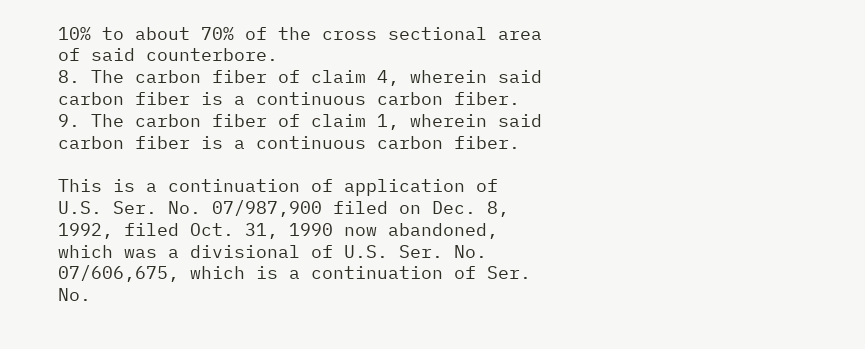10% to about 70% of the cross sectional area of said counterbore.
8. The carbon fiber of claim 4, wherein said carbon fiber is a continuous carbon fiber.
9. The carbon fiber of claim 1, wherein said carbon fiber is a continuous carbon fiber.

This is a continuation of application of U.S. Ser. No. 07/987,900 filed on Dec. 8, 1992, filed Oct. 31, 1990 now abandoned, which was a divisional of U.S. Ser. No. 07/606,675, which is a continuation of Ser. No.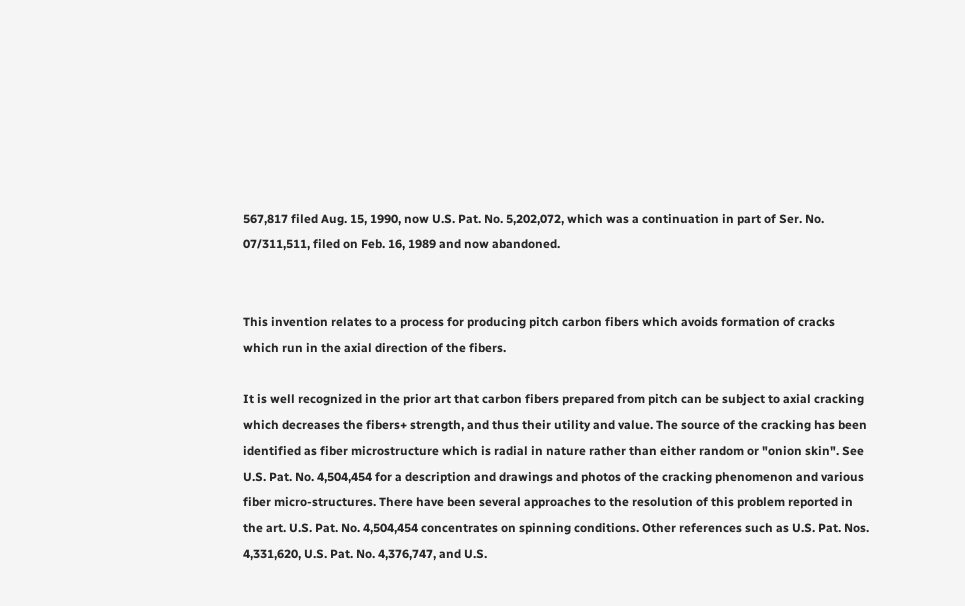567,817 filed Aug. 15, 1990, now U.S. Pat. No. 5,202,072, which was a continuation in part of Ser. No. 07/311,511, filed on Feb. 16, 1989 and now abandoned.


This invention relates to a process for producing pitch carbon fibers which avoids formation of cracks which run in the axial direction of the fibers.

It is well recognized in the prior art that carbon fibers prepared from pitch can be subject to axial cracking which decreases the fibers+ strength, and thus their utility and value. The source of the cracking has been identified as fiber microstructure which is radial in nature rather than either random or "onion skin". See U.S. Pat. No. 4,504,454 for a description and drawings and photos of the cracking phenomenon and various fiber micro-structures. There have been several approaches to the resolution of this problem reported in the art. U.S. Pat. No. 4,504,454 concentrates on spinning conditions. Other references such as U.S. Pat. Nos. 4,331,620, U.S. Pat. No. 4,376,747, and U.S.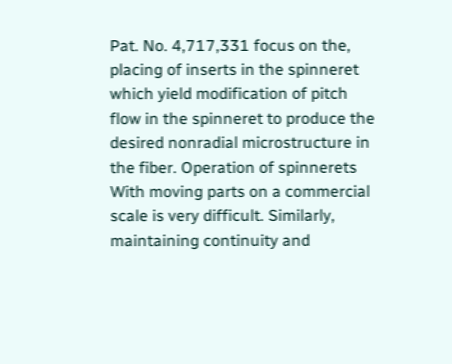Pat. No. 4,717,331 focus on the, placing of inserts in the spinneret which yield modification of pitch flow in the spinneret to produce the desired nonradial microstructure in the fiber. Operation of spinnerets With moving parts on a commercial scale is very difficult. Similarly, maintaining continuity and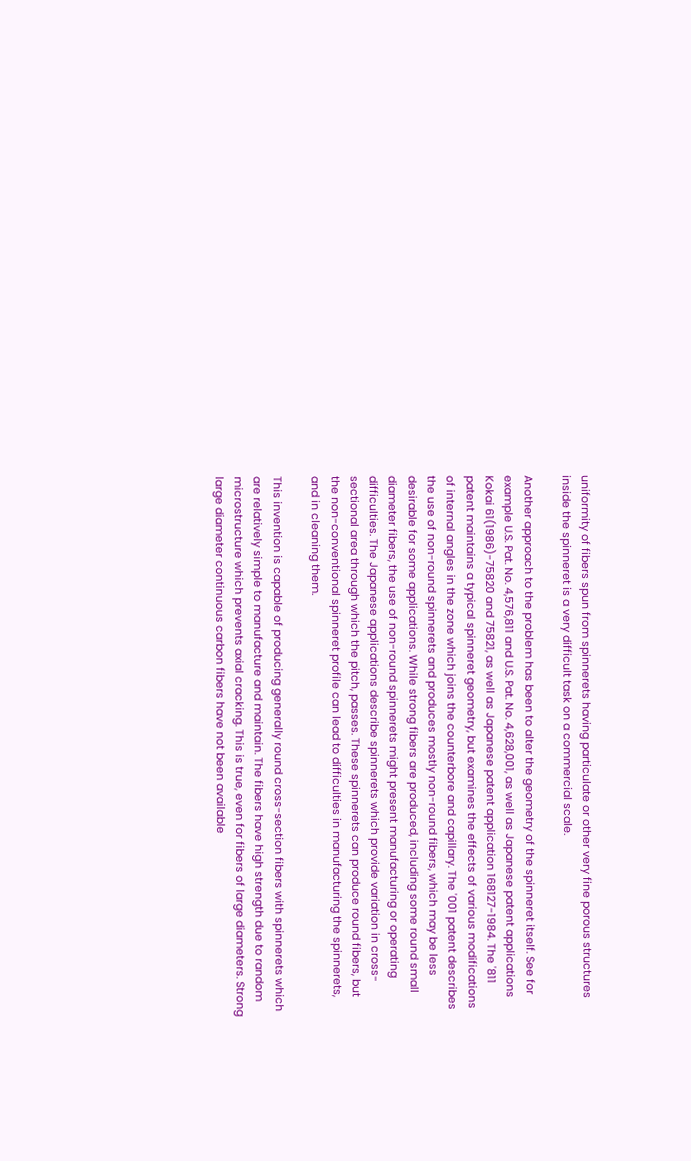uniformity of fibers spun from spinnerets having particulate or other very fine porous structures inside the spinneret is a very difficult task on a commercial scale.

Another approach to the problem has been to alter the geometry of the spinneret itself. See for example U.S. Pat. No. 4,576,811 and U.S. Pat. No. 4,628,001, as well as Japanese patent applications Kokai 61(1986)-75820 and 75821, as well as Japanese patent application 168127-1984. The '811 patent maintains a typical spinneret geometry, but examines the effects of various modifications of internal angles in the zone which joins the counterbore and capillary. The '001 patent describes the use of non-round spinnerets and produces mostly non-round fibers, which may be less desirable for some applications. While strong fibers are produced, including some round small diameter fibers, the use of non-round spinnerets might present manufacturing or operating difficulties. The Japanese applications describe spinnerets which provide variation in cross-sectional area through which the pitch, passes. These spinnerets can produce round fibers, but the non-conventional spinneret profile can lead to difficulties in manufacturing the spinnerets, and in cleaning them.

This invention is capable of producing generally round cross-section fibers with spinnerets which are relatively simple to manufacture and maintain. The fibers have high strength due to random microstructure which prevents axial cracking. This is true, even for fibers of large diameters. Strong large diameter continuous carbon fibers have not been available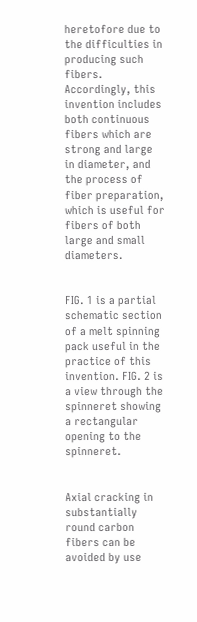heretofore due to the difficulties in producing such fibers. Accordingly, this invention includes both continuous fibers which are strong and large in diameter, and the process of fiber preparation, which is useful for fibers of both large and small diameters.


FIG. 1 is a partial schematic section of a melt spinning pack useful in the practice of this invention. FIG. 2 is a view through the spinneret showing a rectangular opening to the spinneret.


Axial cracking in substantially round carbon fibers can be avoided by use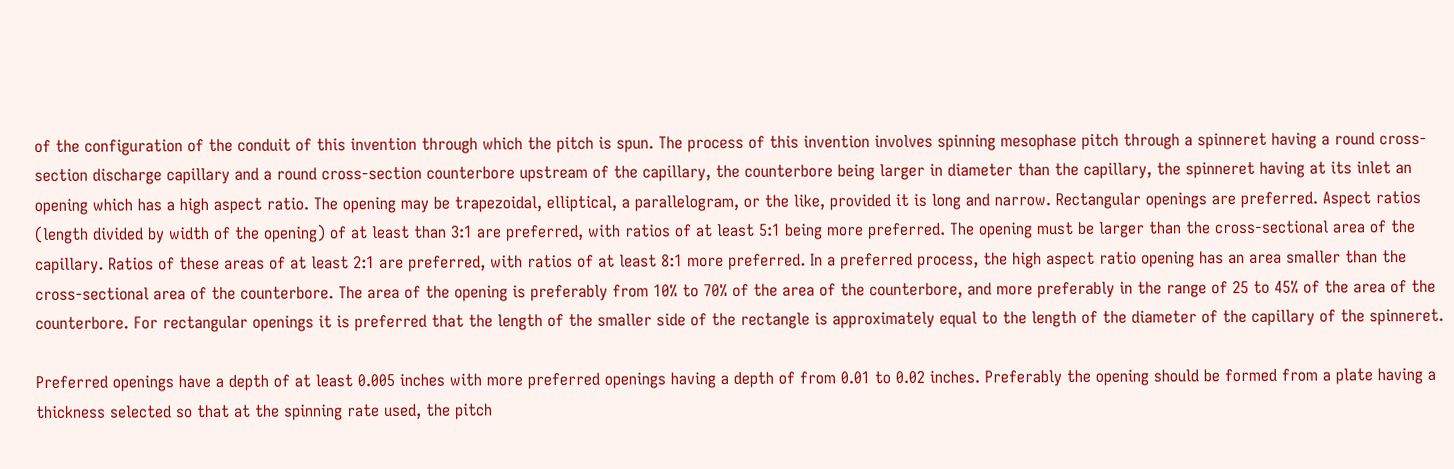of the configuration of the conduit of this invention through which the pitch is spun. The process of this invention involves spinning mesophase pitch through a spinneret having a round cross-section discharge capillary and a round cross-section counterbore upstream of the capillary, the counterbore being larger in diameter than the capillary, the spinneret having at its inlet an opening which has a high aspect ratio. The opening may be trapezoidal, elliptical, a parallelogram, or the like, provided it is long and narrow. Rectangular openings are preferred. Aspect ratios (length divided by width of the opening) of at least than 3:1 are preferred, with ratios of at least 5:1 being more preferred. The opening must be larger than the cross-sectional area of the capillary. Ratios of these areas of at least 2:1 are preferred, with ratios of at least 8:1 more preferred. In a preferred process, the high aspect ratio opening has an area smaller than the cross-sectional area of the counterbore. The area of the opening is preferably from 10% to 70% of the area of the counterbore, and more preferably in the range of 25 to 45% of the area of the counterbore. For rectangular openings it is preferred that the length of the smaller side of the rectangle is approximately equal to the length of the diameter of the capillary of the spinneret.

Preferred openings have a depth of at least 0.005 inches with more preferred openings having a depth of from 0.01 to 0.02 inches. Preferably the opening should be formed from a plate having a thickness selected so that at the spinning rate used, the pitch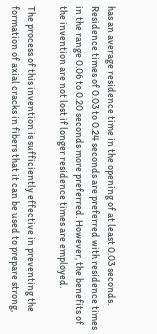has an average residence time in the opening of at least 0.03 seconds. Residence times of 0.03 to 0.24 seconds are preferred with residence times in the range 0.06 to 0.20 seconds more preferred. However, the benefits of the invention are not lost if longer residence times are employed.

The process of this invention is sufficiently effective in preventing the formation of axial cracks in fibers that it can be used to prepare strong,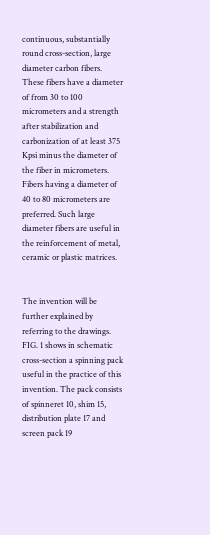continuous, substantially round cross-section, large diameter carbon fibers. These fibers have a diameter of from 30 to 100 micrometers and a strength after stabilization and carbonization of at least 375 Kpsi minus the diameter of the fiber in micrometers. Fibers having a diameter of 40 to 80 micrometers are preferred. Such large diameter fibers are useful in the reinforcement of metal, ceramic or plastic matrices.


The invention will be further explained by referring to the drawings. FIG. 1 shows in schematic cross-section a spinning pack useful in the practice of this invention. The pack consists of spinneret 10, shim 15, distribution plate 17 and screen pack 19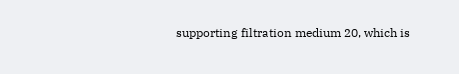supporting filtration medium 20, which is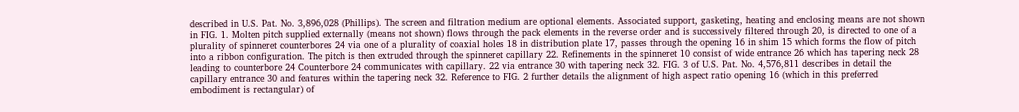described in U.S. Pat. No. 3,896,028 (Phillips). The screen and filtration medium are optional elements. Associated support, gasketing, heating and enclosing means are not shown in FIG. 1. Molten pitch supplied externally (means not shown) flows through the pack elements in the reverse order and is successively filtered through 20, is directed to one of a plurality of spinneret counterbores 24 via one of a plurality of coaxial holes 18 in distribution plate 17, passes through the opening 16 in shim 15 which forms the flow of pitch into a ribbon configuration. The pitch is then extruded through the spinneret capillary 22. Refinements in the spinneret 10 consist of wide entrance 26 which has tapering neck 28 leading to counterbore 24 Counterbore 24 communicates with capillary. 22 via entrance 30 with tapering neck 32. FIG. 3 of U.S. Pat. No. 4,576,811 describes in detail the capillary entrance 30 and features within the tapering neck 32. Reference to FIG. 2 further details the alignment of high aspect ratio opening 16 (which in this preferred embodiment is rectangular) of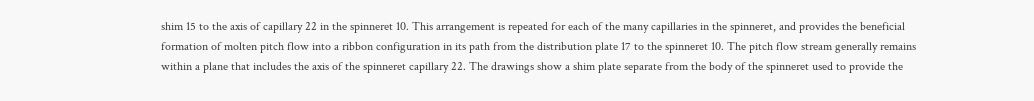shim 15 to the axis of capillary 22 in the spinneret 10. This arrangement is repeated for each of the many capillaries in the spinneret, and provides the beneficial formation of molten pitch flow into a ribbon configuration in its path from the distribution plate 17 to the spinneret 10. The pitch flow stream generally remains within a plane that includes the axis of the spinneret capillary 22. The drawings show a shim plate separate from the body of the spinneret used to provide the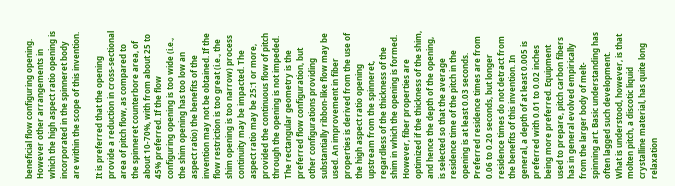beneficial flow configuring opening. However other arrangements in which the high aspect ratio opening is incorporated in the spinneret body are within the scope of this invention.

It is preferred that the opening provide a reduction in cross-sectional area of pitch flow, as compared to the spinneret counterbore area, of about 10-70%, with from about 25 to 45% preferred. If the flow configuring opening is too wide (i.e., the shim opening has too low an aspect ratio) the benefits of the invention may not be obtained. If the flow restriction is too great (i.e., the shim opening is too narrow) process continuity may be impacted. The aspect ratio may be 25:1 or more, provided the continuous flow of pitch through the opening is not impeded. The rectangular geometry is the preferred flow configuration, but other configurations providing substantially ribbon-like flow may be used. An improvement in fiber properties is derived from the use of the high aspect ratio opening upstream from the spinneret, regardless of the thickness of the shim in which the opening is formed. However, fiber properties are optimized if the thickness of the shim, and hence the depth of the opening, is selected so that the average residence time of the pitch in the opening is at least 0.03 seconds. Preferred residence times are from 0.06 to 0.20 seconds, but longer residence times do not detract from the benefits of this invention. In general, a depth of at least 0.005 is preferred with 0.01 to 0.02 inches being more preferred. Equipment used to prepare, pitch carbon fibers has in general evolved empirically from the larger body of melt-spinning art. Basic understanding has often lagged such development. What is understood, however, is that molten pitch, a discotic liquid crystalline material, has quite long relaxation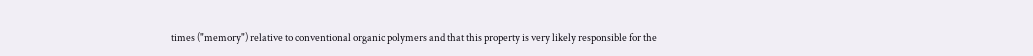times ("memory") relative to conventional organic polymers and that this property is very likely responsible for the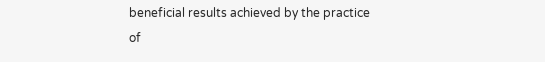beneficial results achieved by the practice of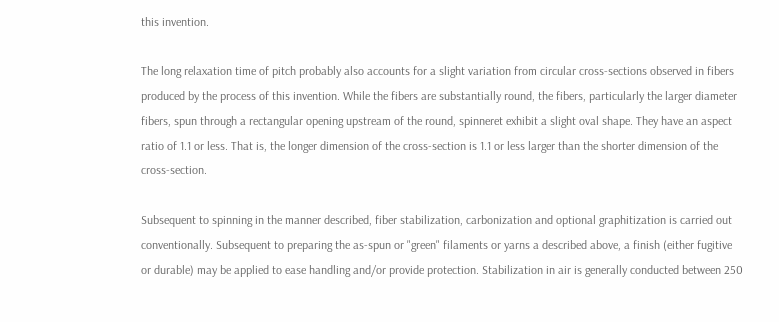this invention.

The long relaxation time of pitch probably also accounts for a slight variation from circular cross-sections observed in fibers produced by the process of this invention. While the fibers are substantially round, the fibers, particularly the larger diameter fibers, spun through a rectangular opening upstream of the round, spinneret exhibit a slight oval shape. They have an aspect ratio of 1.1 or less. That is, the longer dimension of the cross-section is 1.1 or less larger than the shorter dimension of the cross-section.

Subsequent to spinning in the manner described, fiber stabilization, carbonization and optional graphitization is carried out conventionally. Subsequent to preparing the as-spun or "green" filaments or yarns a described above, a finish (either fugitive or durable) may be applied to ease handling and/or provide protection. Stabilization in air is generally conducted between 250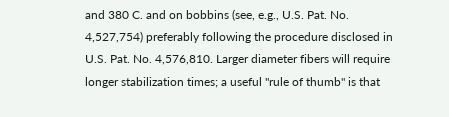and 380 C. and on bobbins (see, e.g., U.S. Pat. No. 4,527,754) preferably following the procedure disclosed in U.S. Pat. No. 4,576,810. Larger diameter fibers will require longer stabilization times; a useful "rule of thumb" is that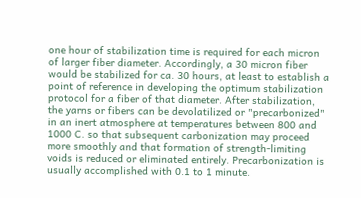one hour of stabilization time is required for each micron of larger fiber diameter. Accordingly, a 30 micron fiber would be stabilized for ca. 30 hours, at least to establish a point of reference in developing the optimum stabilization protocol for a fiber of that diameter. After stabilization, the yarns or fibers can be devolatilized or "precarbonized" in an inert atmosphere at temperatures between 800 and 1000 C. so that subsequent carbonization may proceed more smoothly and that formation of strength-limiting voids is reduced or eliminated entirely. Precarbonization is usually accomplished with 0.1 to 1 minute.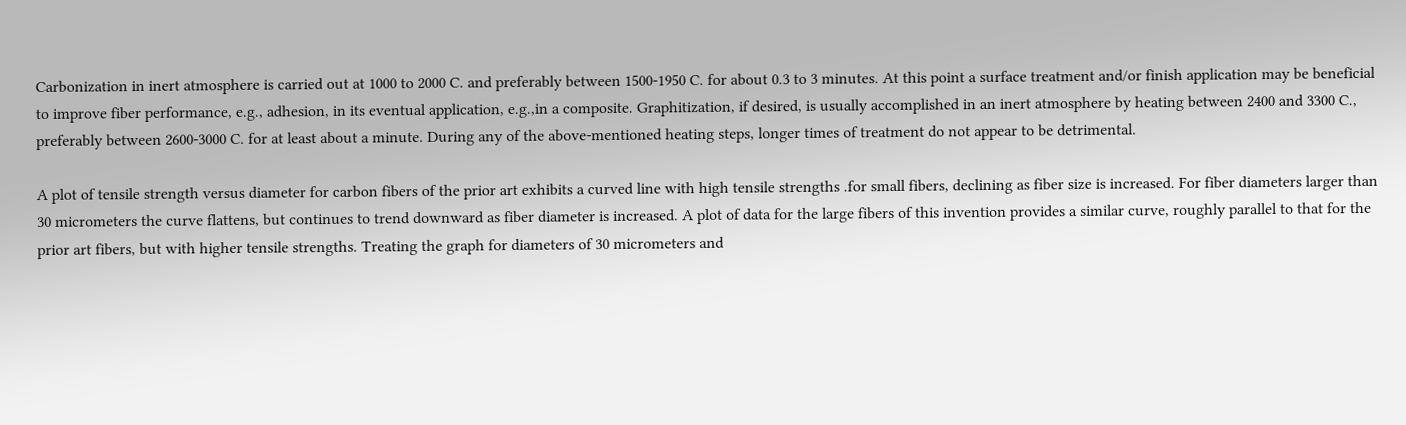Carbonization in inert atmosphere is carried out at 1000 to 2000 C. and preferably between 1500-1950 C. for about 0.3 to 3 minutes. At this point a surface treatment and/or finish application may be beneficial to improve fiber performance, e.g., adhesion, in its eventual application, e.g.,in a composite. Graphitization, if desired, is usually accomplished in an inert atmosphere by heating between 2400 and 3300 C., preferably between 2600-3000 C. for at least about a minute. During any of the above-mentioned heating steps, longer times of treatment do not appear to be detrimental.

A plot of tensile strength versus diameter for carbon fibers of the prior art exhibits a curved line with high tensile strengths .for small fibers, declining as fiber size is increased. For fiber diameters larger than 30 micrometers the curve flattens, but continues to trend downward as fiber diameter is increased. A plot of data for the large fibers of this invention provides a similar curve, roughly parallel to that for the prior art fibers, but with higher tensile strengths. Treating the graph for diameters of 30 micrometers and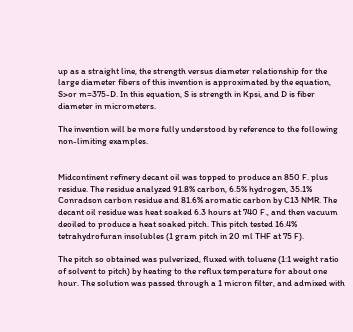up as a straight line, the strength versus diameter relationship for the large diameter fibers of this invention is approximated by the equation, S>or m=375-D. In this equation, S is strength in Kpsi, and D is fiber diameter in micrometers.

The invention will be more fully understood by reference to the following non-limiting examples.


Midcontinent refinery decant oil was topped to produce an 850 F. plus residue. The residue analyzed 91.8% carbon, 6.5% hydrogen, 35.1% Conradson carbon residue and 81.6% aromatic carbon by C13 NMR. The decant oil residue was heat soaked 6.3 hours at 740 F., and then vacuum deoiled to produce a heat soaked pitch. This pitch tested 16.4% tetrahydrofuran insolubles (1 gram pitch in 20 ml THF at 75 F).

The pitch so obtained was pulverized, fluxed with toluene (1:1 weight ratio of solvent to pitch) by heating to the reflux temperature for about one hour. The solution was passed through a 1 micron filter, and admixed with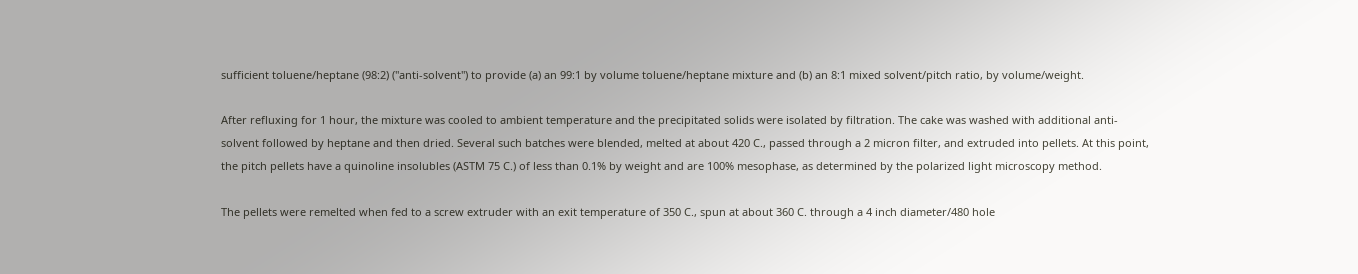sufficient toluene/heptane (98:2) ("anti-solvent") to provide (a) an 99:1 by volume toluene/heptane mixture and (b) an 8:1 mixed solvent/pitch ratio, by volume/weight.

After refluxing for 1 hour, the mixture was cooled to ambient temperature and the precipitated solids were isolated by filtration. The cake was washed with additional anti-solvent followed by heptane and then dried. Several such batches were blended, melted at about 420 C., passed through a 2 micron filter, and extruded into pellets. At this point, the pitch pellets have a quinoline insolubles (ASTM 75 C.) of less than 0.1% by weight and are 100% mesophase, as determined by the polarized light microscopy method.

The pellets were remelted when fed to a screw extruder with an exit temperature of 350 C., spun at about 360 C. through a 4 inch diameter/480 hole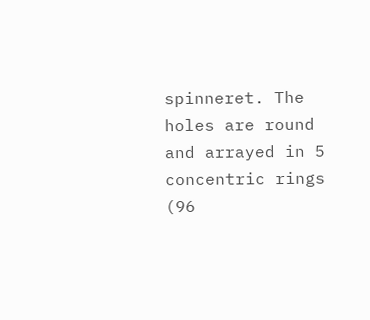spinneret. The holes are round and arrayed in 5 concentric rings (96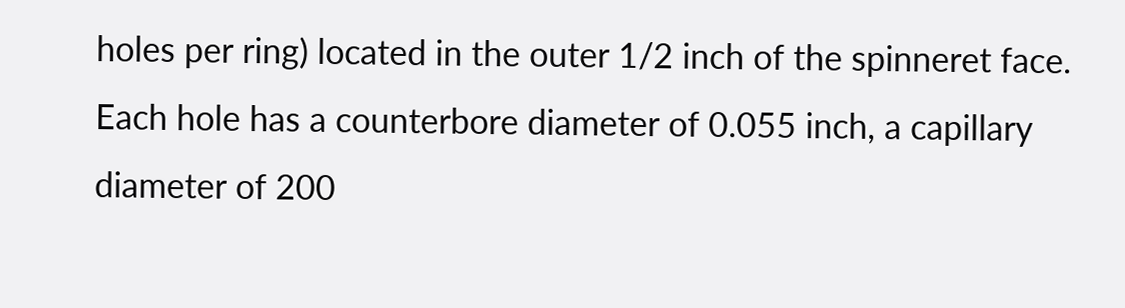holes per ring) located in the outer 1/2 inch of the spinneret face. Each hole has a counterbore diameter of 0.055 inch, a capillary diameter of 200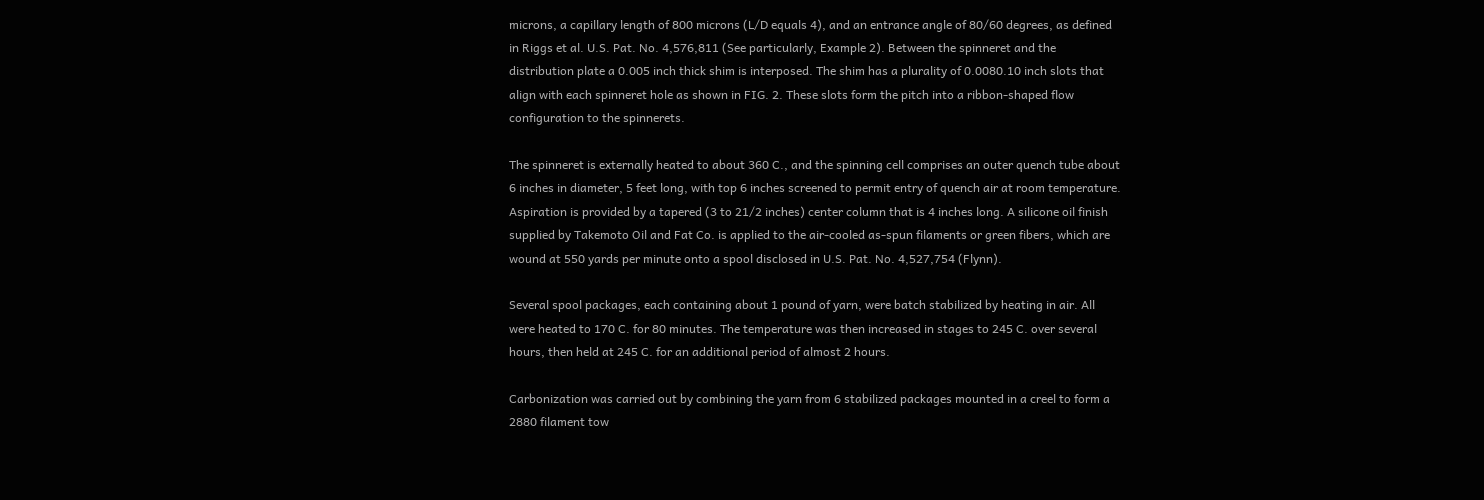microns, a capillary length of 800 microns (L/D equals 4), and an entrance angle of 80/60 degrees, as defined in Riggs et al. U.S. Pat. No. 4,576,811 (See particularly, Example 2). Between the spinneret and the distribution plate a 0.005 inch thick shim is interposed. The shim has a plurality of 0.0080.10 inch slots that align with each spinneret hole as shown in FIG. 2. These slots form the pitch into a ribbon-shaped flow configuration to the spinnerets.

The spinneret is externally heated to about 360 C., and the spinning cell comprises an outer quench tube about 6 inches in diameter, 5 feet long, with top 6 inches screened to permit entry of quench air at room temperature. Aspiration is provided by a tapered (3 to 21/2 inches) center column that is 4 inches long. A silicone oil finish supplied by Takemoto Oil and Fat Co. is applied to the air-cooled as-spun filaments or green fibers, which are wound at 550 yards per minute onto a spool disclosed in U.S. Pat. No. 4,527,754 (Flynn).

Several spool packages, each containing about 1 pound of yarn, were batch stabilized by heating in air. All were heated to 170 C. for 80 minutes. The temperature was then increased in stages to 245 C. over several hours, then held at 245 C. for an additional period of almost 2 hours.

Carbonization was carried out by combining the yarn from 6 stabilized packages mounted in a creel to form a 2880 filament tow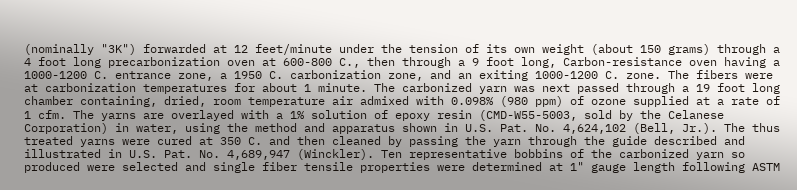(nominally "3K") forwarded at 12 feet/minute under the tension of its own weight (about 150 grams) through a 4 foot long precarbonization oven at 600-800 C., then through a 9 foot long, Carbon-resistance oven having a 1000-1200 C. entrance zone, a 1950 C. carbonization zone, and an exiting 1000-1200 C. zone. The fibers were at carbonization temperatures for about 1 minute. The carbonized yarn was next passed through a 19 foot long chamber containing, dried, room temperature air admixed with 0.098% (980 ppm) of ozone supplied at a rate of 1 cfm. The yarns are overlayed with a 1% solution of epoxy resin (CMD-W55-5003, sold by the Celanese Corporation) in water, using the method and apparatus shown in U.S. Pat. No. 4,624,102 (Bell, Jr.). The thus treated yarns were cured at 350 C. and then cleaned by passing the yarn through the guide described and illustrated in U.S. Pat. No. 4,689,947 (Winckler). Ten representative bobbins of the carbonized yarn so produced were selected and single fiber tensile properties were determined at 1" gauge length following ASTM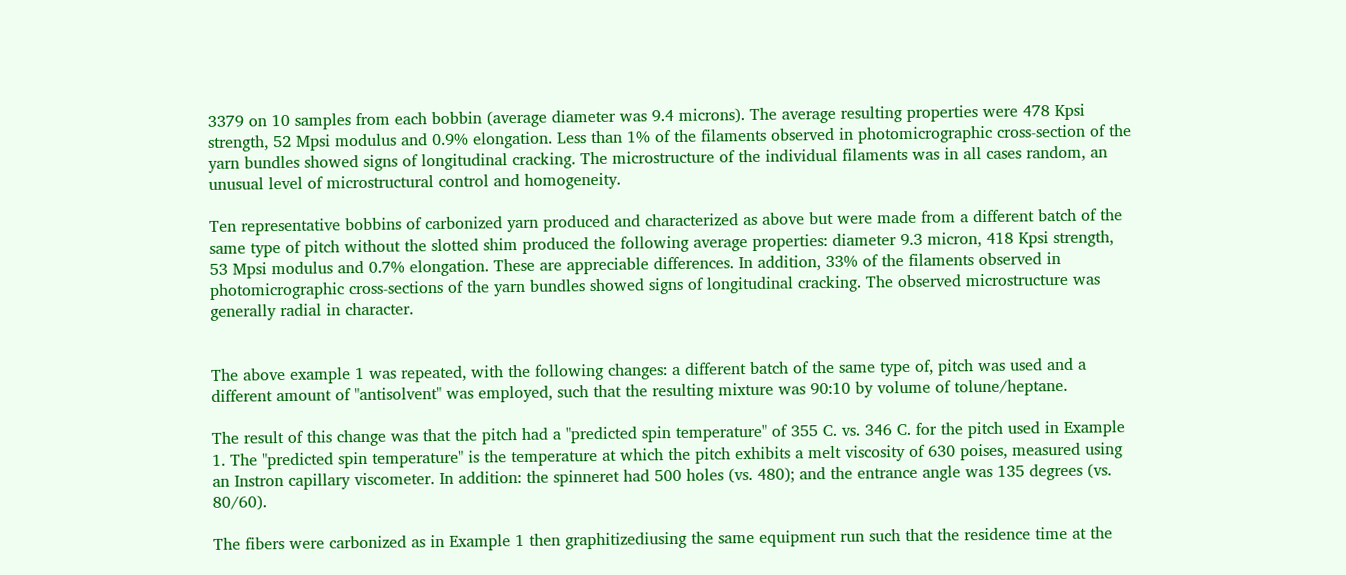3379 on 10 samples from each bobbin (average diameter was 9.4 microns). The average resulting properties were 478 Kpsi strength, 52 Mpsi modulus and 0.9% elongation. Less than 1% of the filaments observed in photomicrographic cross-section of the yarn bundles showed signs of longitudinal cracking. The microstructure of the individual filaments was in all cases random, an unusual level of microstructural control and homogeneity.

Ten representative bobbins of carbonized yarn produced and characterized as above but were made from a different batch of the same type of pitch without the slotted shim produced the following average properties: diameter 9.3 micron, 418 Kpsi strength, 53 Mpsi modulus and 0.7% elongation. These are appreciable differences. In addition, 33% of the filaments observed in photomicrographic cross-sections of the yarn bundles showed signs of longitudinal cracking. The observed microstructure was generally radial in character.


The above example 1 was repeated, with the following changes: a different batch of the same type of, pitch was used and a different amount of "antisolvent" was employed, such that the resulting mixture was 90:10 by volume of tolune/heptane.

The result of this change was that the pitch had a "predicted spin temperature" of 355 C. vs. 346 C. for the pitch used in Example 1. The "predicted spin temperature" is the temperature at which the pitch exhibits a melt viscosity of 630 poises, measured using an Instron capillary viscometer. In addition: the spinneret had 500 holes (vs. 480); and the entrance angle was 135 degrees (vs. 80/60).

The fibers were carbonized as in Example 1 then graphitizediusing the same equipment run such that the residence time at the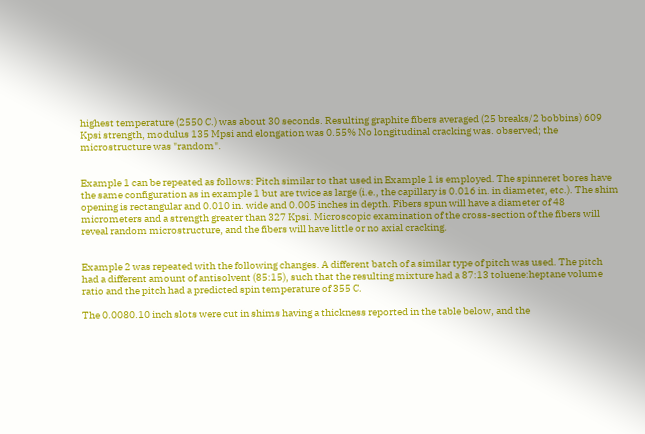highest temperature (2550 C.) was about 30 seconds. Resulting graphite fibers averaged (25 breaks/2 bobbins) 609 Kpsi strength, modulus 135 Mpsi and elongation was 0.55% No longitudinal cracking was. observed; the microstructure was "random".


Example 1 can be repeated as follows: Pitch similar to that used in Example 1 is employed. The spinneret bores have the same configuration as in example 1 but are twice as large (i.e., the capillary is 0.016 in. in diameter, etc.). The shim opening is rectangular and 0.010 in. wide and 0.005 inches in depth. Fibers spun will have a diameter of 48 micrometers and a strength greater than 327 Kpsi. Microscopic examination of the cross-section of the fibers will reveal random microstructure, and the fibers will have little or no axial cracking.


Example 2 was repeated with the following changes. A different batch of a similar type of pitch was used. The pitch had a different amount of antisolvent (85:15), such that the resulting mixture had a 87:13 toluene:heptane volume ratio and the pitch had a predicted spin temperature of 355 C.

The 0.0080.10 inch slots were cut in shims having a thickness reported in the table below, and the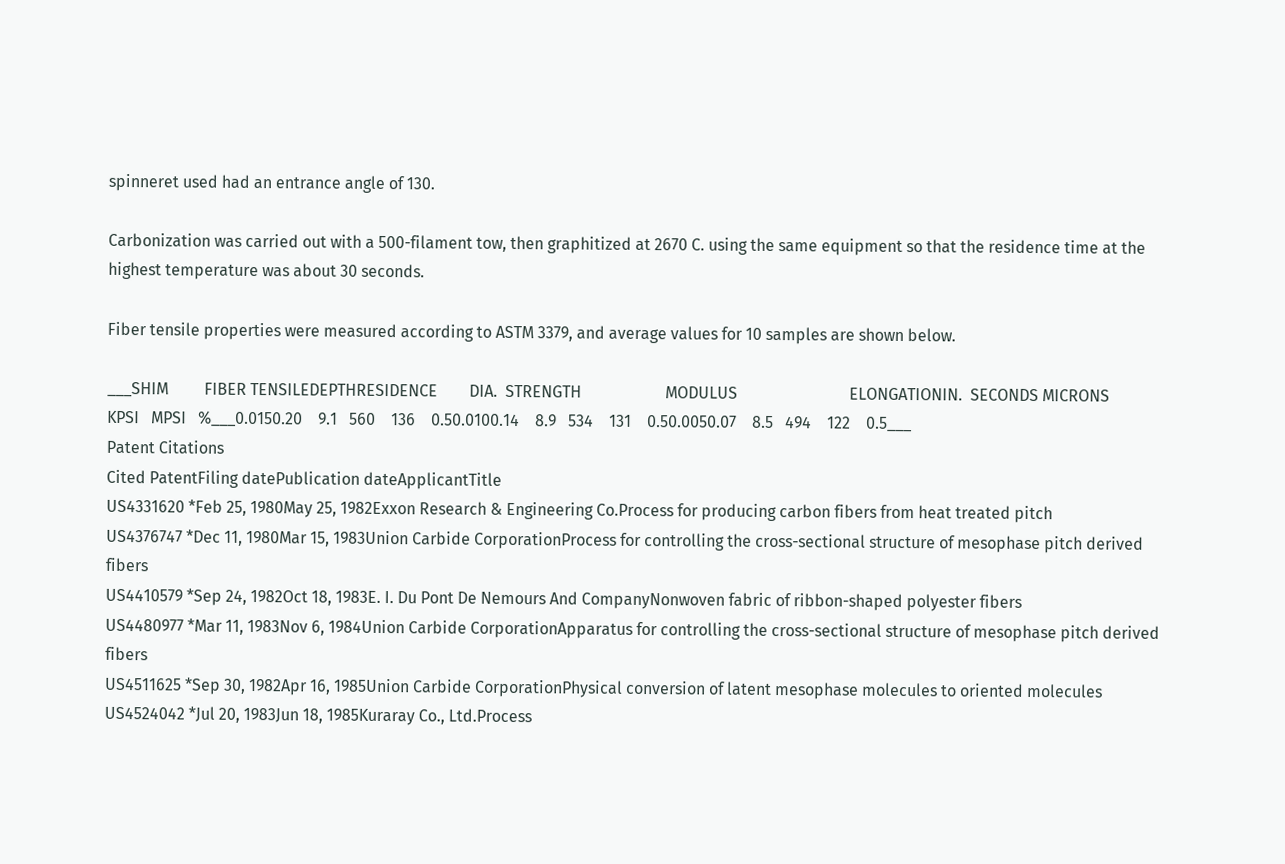spinneret used had an entrance angle of 130.

Carbonization was carried out with a 500-filament tow, then graphitized at 2670 C. using the same equipment so that the residence time at the highest temperature was about 30 seconds.

Fiber tensile properties were measured according to ASTM 3379, and average values for 10 samples are shown below.

___SHIM         FIBER TENSILEDEPTHRESIDENCE        DIA.  STRENGTH                     MODULUS                            ELONGATIONIN.  SECONDS MICRONS              KPSI   MPSI   %___0.0150.20    9.1   560    136    0.50.0100.14    8.9   534    131    0.50.0050.07    8.5   494    122    0.5___
Patent Citations
Cited PatentFiling datePublication dateApplicantTitle
US4331620 *Feb 25, 1980May 25, 1982Exxon Research & Engineering Co.Process for producing carbon fibers from heat treated pitch
US4376747 *Dec 11, 1980Mar 15, 1983Union Carbide CorporationProcess for controlling the cross-sectional structure of mesophase pitch derived fibers
US4410579 *Sep 24, 1982Oct 18, 1983E. I. Du Pont De Nemours And CompanyNonwoven fabric of ribbon-shaped polyester fibers
US4480977 *Mar 11, 1983Nov 6, 1984Union Carbide CorporationApparatus for controlling the cross-sectional structure of mesophase pitch derived fibers
US4511625 *Sep 30, 1982Apr 16, 1985Union Carbide CorporationPhysical conversion of latent mesophase molecules to oriented molecules
US4524042 *Jul 20, 1983Jun 18, 1985Kuraray Co., Ltd.Process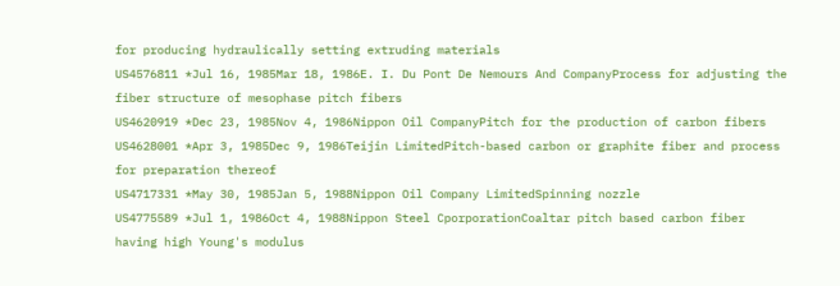for producing hydraulically setting extruding materials
US4576811 *Jul 16, 1985Mar 18, 1986E. I. Du Pont De Nemours And CompanyProcess for adjusting the fiber structure of mesophase pitch fibers
US4620919 *Dec 23, 1985Nov 4, 1986Nippon Oil CompanyPitch for the production of carbon fibers
US4628001 *Apr 3, 1985Dec 9, 1986Teijin LimitedPitch-based carbon or graphite fiber and process for preparation thereof
US4717331 *May 30, 1985Jan 5, 1988Nippon Oil Company LimitedSpinning nozzle
US4775589 *Jul 1, 1986Oct 4, 1988Nippon Steel CporporationCoaltar pitch based carbon fiber having high Young's modulus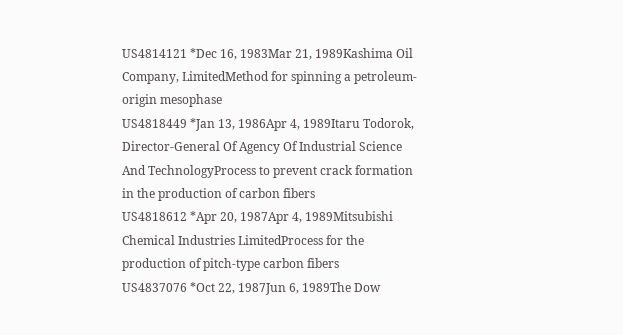US4814121 *Dec 16, 1983Mar 21, 1989Kashima Oil Company, LimitedMethod for spinning a petroleum-origin mesophase
US4818449 *Jan 13, 1986Apr 4, 1989Itaru Todorok, Director-General Of Agency Of Industrial Science And TechnologyProcess to prevent crack formation in the production of carbon fibers
US4818612 *Apr 20, 1987Apr 4, 1989Mitsubishi Chemical Industries LimitedProcess for the production of pitch-type carbon fibers
US4837076 *Oct 22, 1987Jun 6, 1989The Dow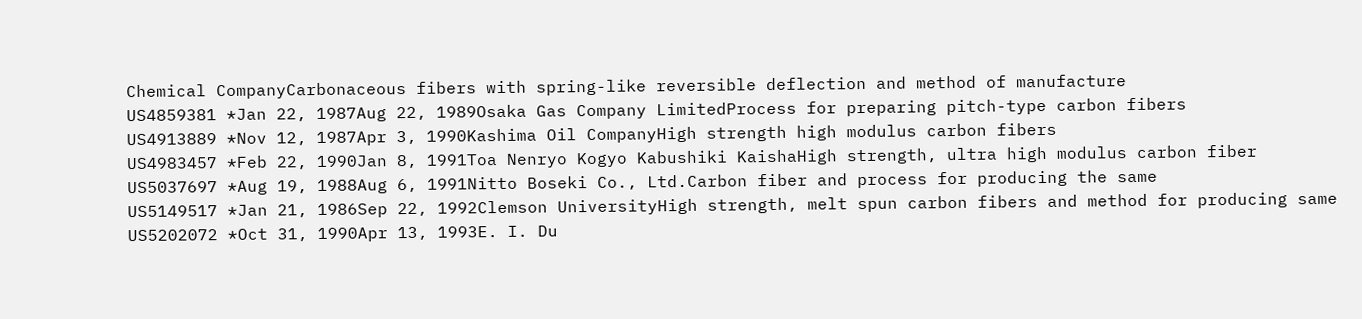Chemical CompanyCarbonaceous fibers with spring-like reversible deflection and method of manufacture
US4859381 *Jan 22, 1987Aug 22, 1989Osaka Gas Company LimitedProcess for preparing pitch-type carbon fibers
US4913889 *Nov 12, 1987Apr 3, 1990Kashima Oil CompanyHigh strength high modulus carbon fibers
US4983457 *Feb 22, 1990Jan 8, 1991Toa Nenryo Kogyo Kabushiki KaishaHigh strength, ultra high modulus carbon fiber
US5037697 *Aug 19, 1988Aug 6, 1991Nitto Boseki Co., Ltd.Carbon fiber and process for producing the same
US5149517 *Jan 21, 1986Sep 22, 1992Clemson UniversityHigh strength, melt spun carbon fibers and method for producing same
US5202072 *Oct 31, 1990Apr 13, 1993E. I. Du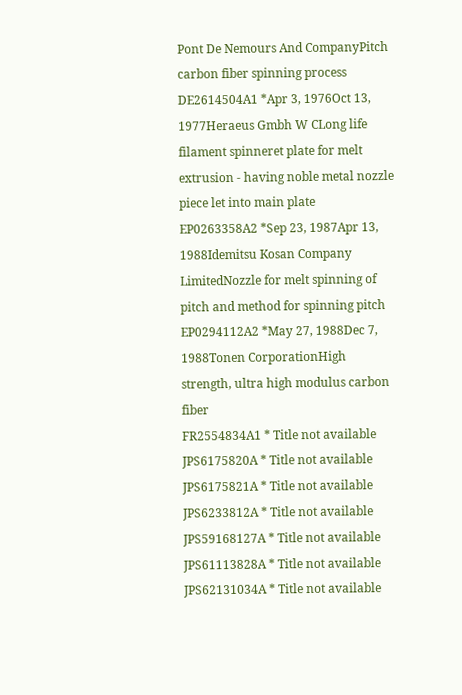Pont De Nemours And CompanyPitch carbon fiber spinning process
DE2614504A1 *Apr 3, 1976Oct 13, 1977Heraeus Gmbh W CLong life filament spinneret plate for melt extrusion - having noble metal nozzle piece let into main plate
EP0263358A2 *Sep 23, 1987Apr 13, 1988Idemitsu Kosan Company LimitedNozzle for melt spinning of pitch and method for spinning pitch
EP0294112A2 *May 27, 1988Dec 7, 1988Tonen CorporationHigh strength, ultra high modulus carbon fiber
FR2554834A1 * Title not available
JPS6175820A * Title not available
JPS6175821A * Title not available
JPS6233812A * Title not available
JPS59168127A * Title not available
JPS61113828A * Title not available
JPS62131034A * Title not available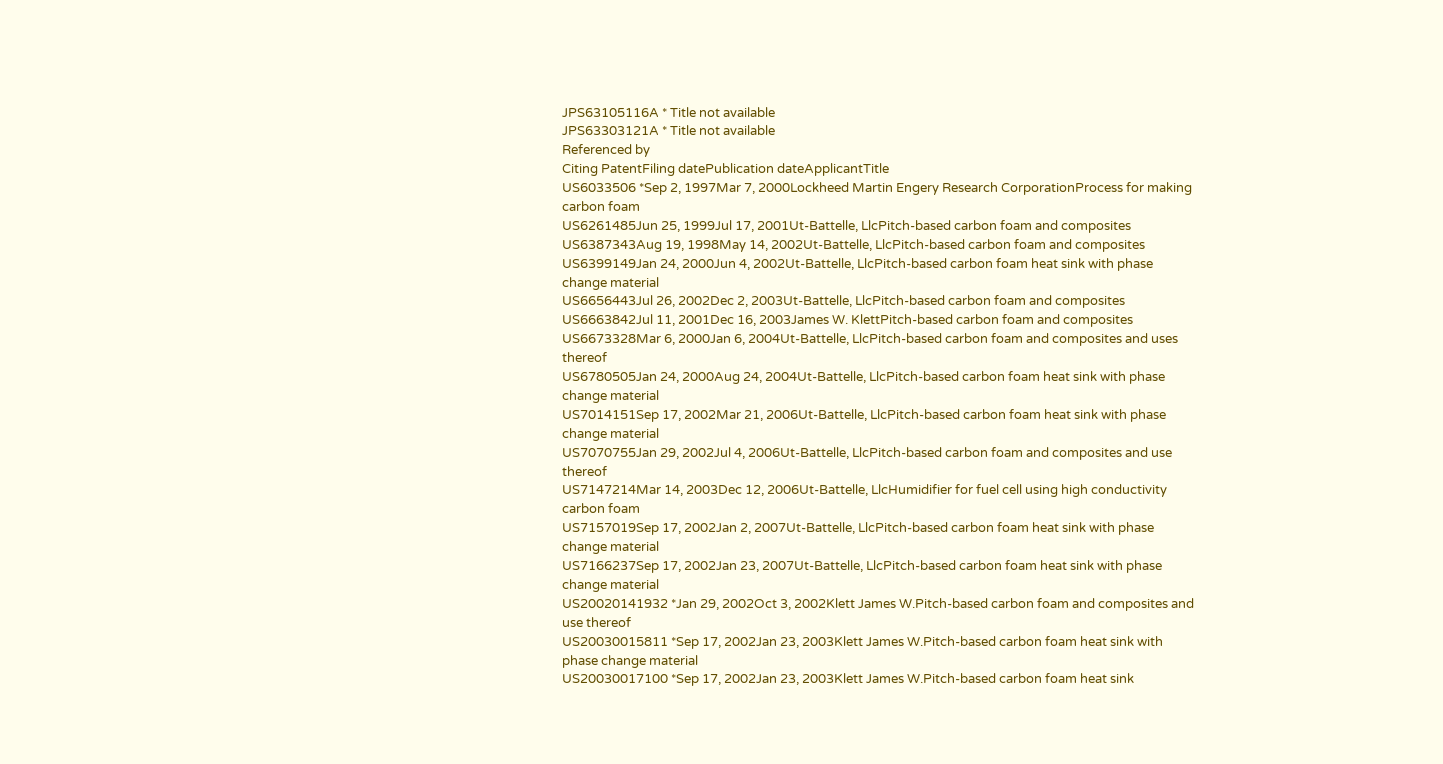JPS63105116A * Title not available
JPS63303121A * Title not available
Referenced by
Citing PatentFiling datePublication dateApplicantTitle
US6033506 *Sep 2, 1997Mar 7, 2000Lockheed Martin Engery Research CorporationProcess for making carbon foam
US6261485Jun 25, 1999Jul 17, 2001Ut-Battelle, LlcPitch-based carbon foam and composites
US6387343Aug 19, 1998May 14, 2002Ut-Battelle, LlcPitch-based carbon foam and composites
US6399149Jan 24, 2000Jun 4, 2002Ut-Battelle, LlcPitch-based carbon foam heat sink with phase change material
US6656443Jul 26, 2002Dec 2, 2003Ut-Battelle, LlcPitch-based carbon foam and composites
US6663842Jul 11, 2001Dec 16, 2003James W. KlettPitch-based carbon foam and composites
US6673328Mar 6, 2000Jan 6, 2004Ut-Battelle, LlcPitch-based carbon foam and composites and uses thereof
US6780505Jan 24, 2000Aug 24, 2004Ut-Battelle, LlcPitch-based carbon foam heat sink with phase change material
US7014151Sep 17, 2002Mar 21, 2006Ut-Battelle, LlcPitch-based carbon foam heat sink with phase change material
US7070755Jan 29, 2002Jul 4, 2006Ut-Battelle, LlcPitch-based carbon foam and composites and use thereof
US7147214Mar 14, 2003Dec 12, 2006Ut-Battelle, LlcHumidifier for fuel cell using high conductivity carbon foam
US7157019Sep 17, 2002Jan 2, 2007Ut-Battelle, LlcPitch-based carbon foam heat sink with phase change material
US7166237Sep 17, 2002Jan 23, 2007Ut-Battelle, LlcPitch-based carbon foam heat sink with phase change material
US20020141932 *Jan 29, 2002Oct 3, 2002Klett James W.Pitch-based carbon foam and composites and use thereof
US20030015811 *Sep 17, 2002Jan 23, 2003Klett James W.Pitch-based carbon foam heat sink with phase change material
US20030017100 *Sep 17, 2002Jan 23, 2003Klett James W.Pitch-based carbon foam heat sink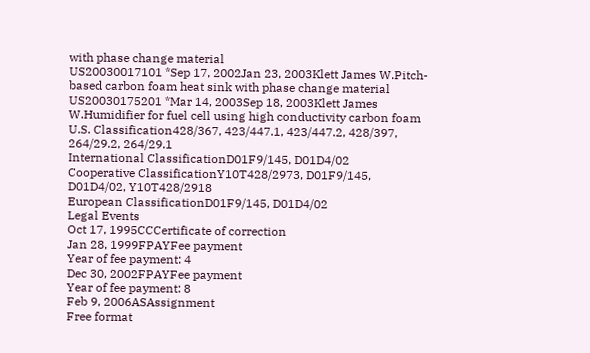with phase change material
US20030017101 *Sep 17, 2002Jan 23, 2003Klett James W.Pitch-based carbon foam heat sink with phase change material
US20030175201 *Mar 14, 2003Sep 18, 2003Klett James W.Humidifier for fuel cell using high conductivity carbon foam
U.S. Classification428/367, 423/447.1, 423/447.2, 428/397, 264/29.2, 264/29.1
International ClassificationD01F9/145, D01D4/02
Cooperative ClassificationY10T428/2973, D01F9/145, D01D4/02, Y10T428/2918
European ClassificationD01F9/145, D01D4/02
Legal Events
Oct 17, 1995CCCertificate of correction
Jan 28, 1999FPAYFee payment
Year of fee payment: 4
Dec 30, 2002FPAYFee payment
Year of fee payment: 8
Feb 9, 2006ASAssignment
Free format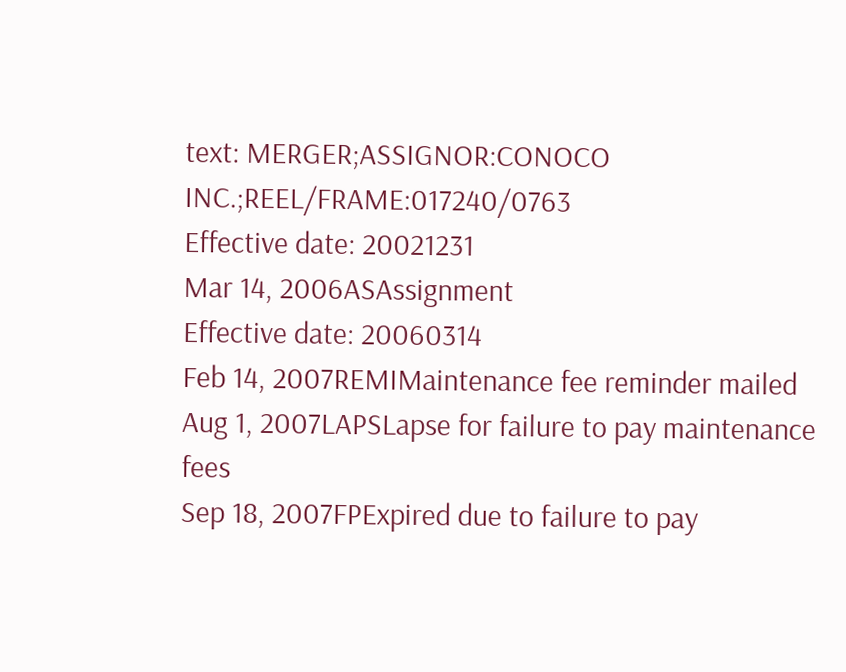text: MERGER;ASSIGNOR:CONOCO INC.;REEL/FRAME:017240/0763
Effective date: 20021231
Mar 14, 2006ASAssignment
Effective date: 20060314
Feb 14, 2007REMIMaintenance fee reminder mailed
Aug 1, 2007LAPSLapse for failure to pay maintenance fees
Sep 18, 2007FPExpired due to failure to pay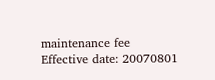maintenance fee
Effective date: 20070801